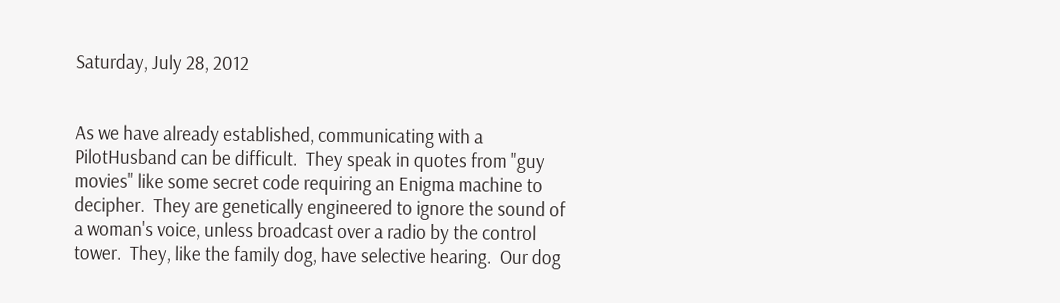Saturday, July 28, 2012


As we have already established, communicating with a PilotHusband can be difficult.  They speak in quotes from "guy movies" like some secret code requiring an Enigma machine to decipher.  They are genetically engineered to ignore the sound of a woman's voice, unless broadcast over a radio by the control tower.  They, like the family dog, have selective hearing.  Our dog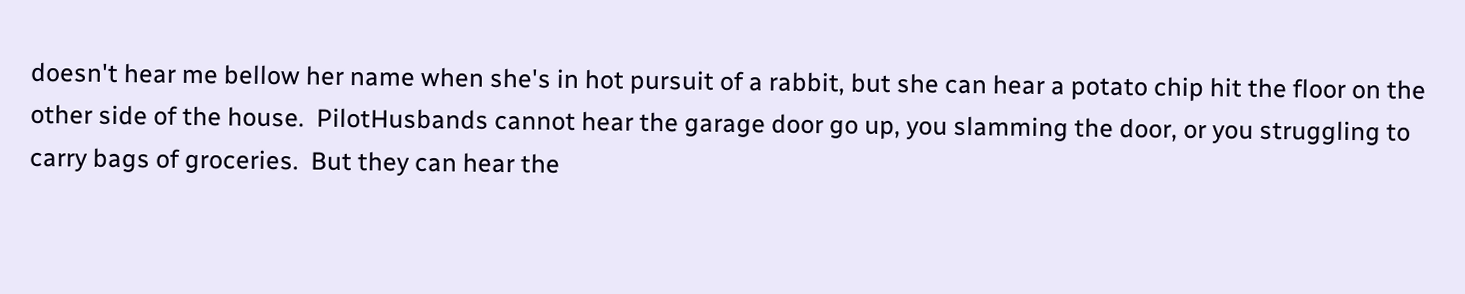doesn't hear me bellow her name when she's in hot pursuit of a rabbit, but she can hear a potato chip hit the floor on the other side of the house.  PilotHusbands cannot hear the garage door go up, you slamming the door, or you struggling to carry bags of groceries.  But they can hear the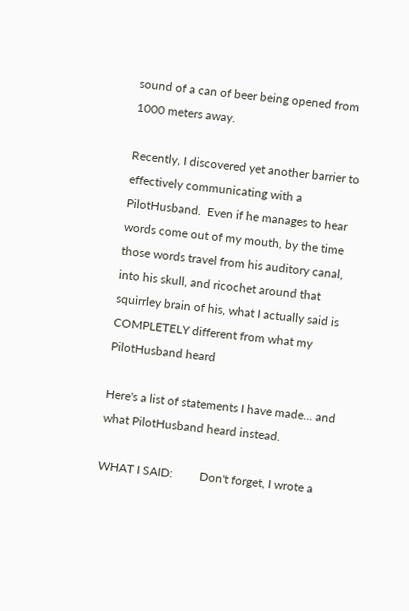sound of a can of beer being opened from 1000 meters away.

Recently, I discovered yet another barrier to effectively communicating with a PilotHusband.  Even if he manages to hear words come out of my mouth, by the time those words travel from his auditory canal, into his skull, and ricochet around that squirrley brain of his, what I actually said is COMPLETELY different from what my PilotHusband heard

Here's a list of statements I have made... and what PilotHusband heard instead.

WHAT I SAID:         Don't forget, I wrote a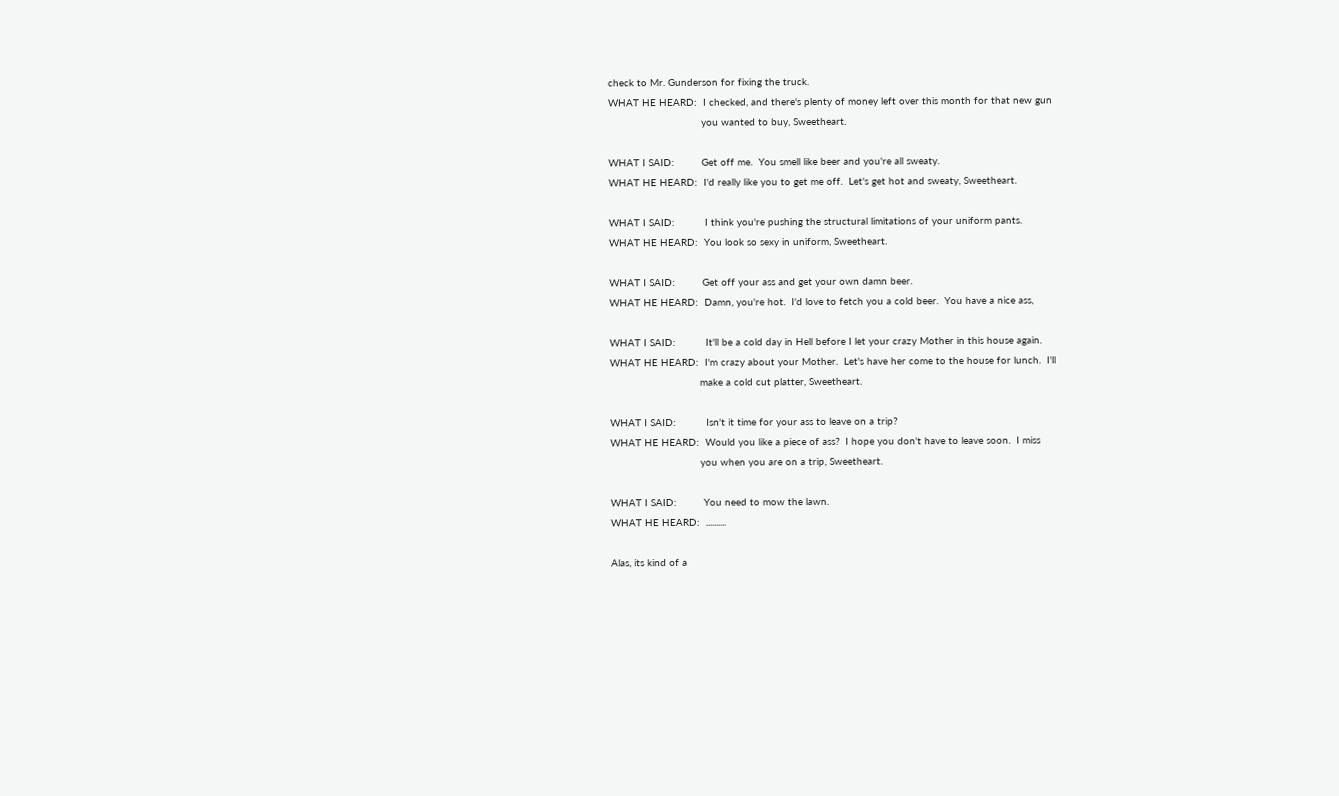check to Mr. Gunderson for fixing the truck.
WHAT HE HEARD:  I checked, and there's plenty of money left over this month for that new gun
                               you wanted to buy, Sweetheart.

WHAT I SAID:         Get off me.  You smell like beer and you're all sweaty.
WHAT HE HEARD:  I'd really like you to get me off.  Let's get hot and sweaty, Sweetheart.

WHAT I SAID:          I think you're pushing the structural limitations of your uniform pants.
WHAT HE HEARD:  You look so sexy in uniform, Sweetheart.

WHAT I SAID:         Get off your ass and get your own damn beer.
WHAT HE HEARD:  Damn, you're hot.  I'd love to fetch you a cold beer.  You have a nice ass,

WHAT I SAID:          It'll be a cold day in Hell before I let your crazy Mother in this house again.
WHAT HE HEARD:  I'm crazy about your Mother.  Let's have her come to the house for lunch.  I'll
                              make a cold cut platter, Sweetheart.

WHAT I SAID:          Isn't it time for your ass to leave on a trip?
WHAT HE HEARD:  Would you like a piece of ass?  I hope you don't have to leave soon.  I miss
                              you when you are on a trip, Sweetheart.

WHAT I SAID:         You need to mow the lawn.
WHAT HE HEARD:  ..........

Alas, its kind of a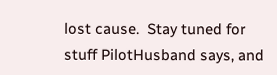lost cause.  Stay tuned for stuff PilotHusband says, and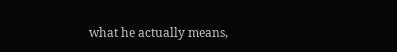what he actually means,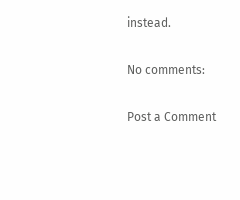instead.

No comments:

Post a Comment